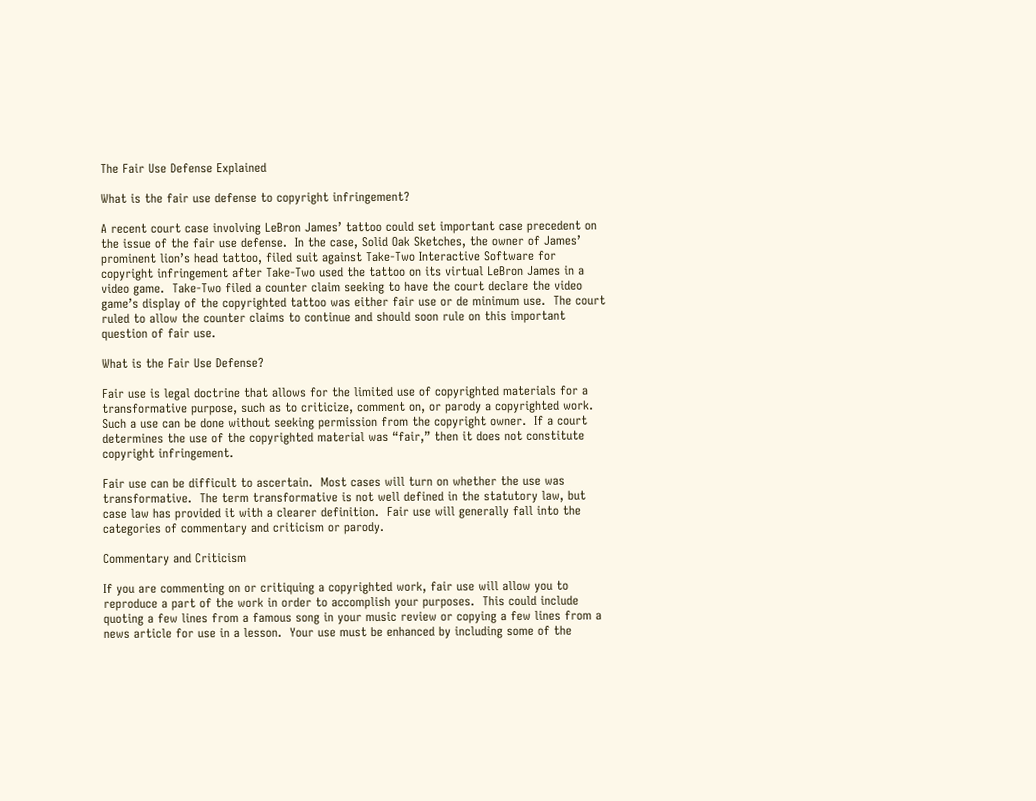The Fair Use Defense Explained

What is the fair use defense to copyright infringement?

A recent court case involving LeBron James’ tattoo could set important case precedent on the issue of the fair use defense.  In the case, Solid Oak Sketches, the owner of James’ prominent lion’s head tattoo, filed suit against Take-Two Interactive Software for copyright infringement after Take-Two used the tattoo on its virtual LeBron James in a video game.  Take-Two filed a counter claim seeking to have the court declare the video game’s display of the copyrighted tattoo was either fair use or de minimum use.  The court ruled to allow the counter claims to continue and should soon rule on this important question of fair use.

What is the Fair Use Defense?

Fair use is legal doctrine that allows for the limited use of copyrighted materials for a transformative purpose, such as to criticize, comment on, or parody a copyrighted work.  Such a use can be done without seeking permission from the copyright owner.  If a court determines the use of the copyrighted material was “fair,” then it does not constitute copyright infringement.

Fair use can be difficult to ascertain.  Most cases will turn on whether the use was transformative.  The term transformative is not well defined in the statutory law, but case law has provided it with a clearer definition.  Fair use will generally fall into the categories of commentary and criticism or parody.

Commentary and Criticism

If you are commenting on or critiquing a copyrighted work, fair use will allow you to reproduce a part of the work in order to accomplish your purposes.  This could include quoting a few lines from a famous song in your music review or copying a few lines from a news article for use in a lesson.  Your use must be enhanced by including some of the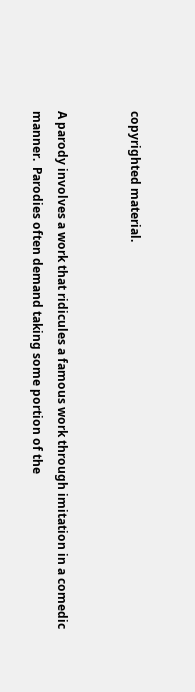copyrighted material.


A parody involves a work that ridicules a famous work through imitation in a comedic manner.  Parodies often demand taking some portion of the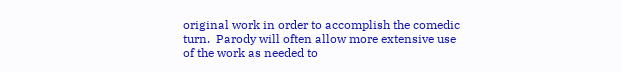original work in order to accomplish the comedic turn.  Parody will often allow more extensive use of the work as needed to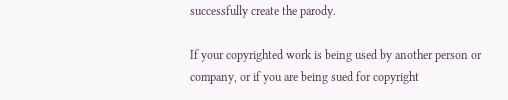successfully create the parody.

If your copyrighted work is being used by another person or company, or if you are being sued for copyright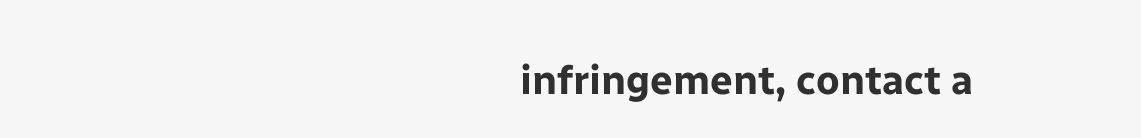infringement, contact a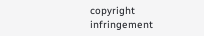copyright infringement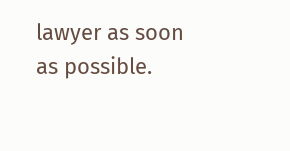lawyer as soon as possible.